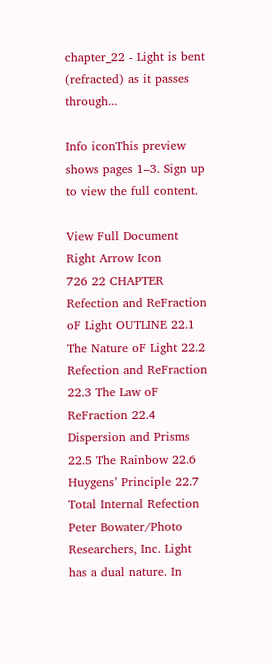chapter_22 - Light is bent (refracted) as it passes through...

Info iconThis preview shows pages 1–3. Sign up to view the full content.

View Full Document Right Arrow Icon
726 22 CHAPTER Refection and ReFraction oF Light OUTLINE 22.1 The Nature oF Light 22.2 Refection and ReFraction 22.3 The Law oF ReFraction 22.4 Dispersion and Prisms 22.5 The Rainbow 22.6 Huygens’ Principle 22.7 Total Internal Refection Peter Bowater/Photo Researchers, Inc. Light has a dual nature. In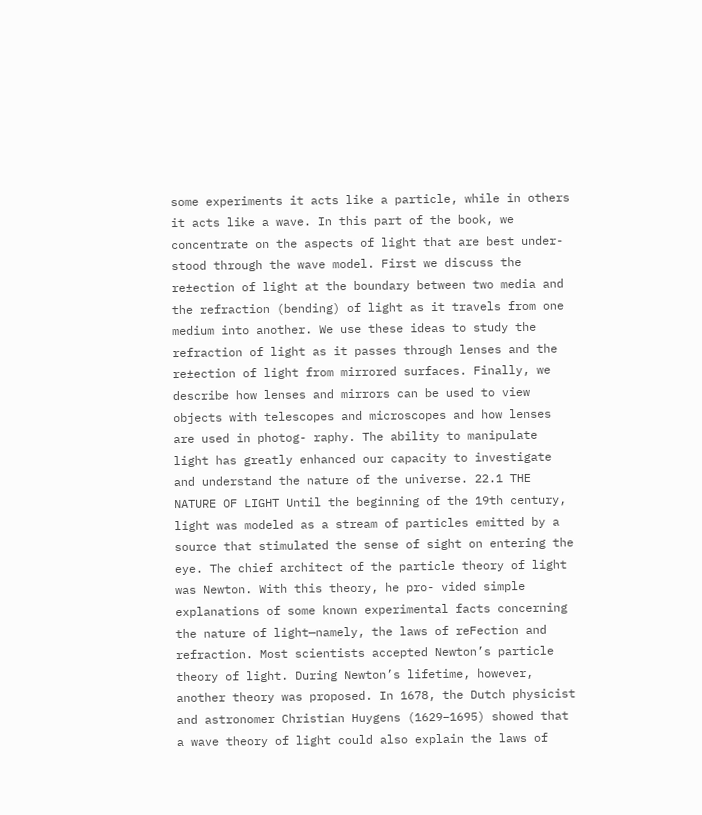some experiments it acts like a particle, while in others it acts like a wave. In this part of the book, we concentrate on the aspects of light that are best under- stood through the wave model. First we discuss the re±ection of light at the boundary between two media and the refraction (bending) of light as it travels from one medium into another. We use these ideas to study the refraction of light as it passes through lenses and the re±ection of light from mirrored surfaces. Finally, we describe how lenses and mirrors can be used to view objects with telescopes and microscopes and how lenses are used in photog- raphy. The ability to manipulate light has greatly enhanced our capacity to investigate and understand the nature of the universe. 22.1 THE NATURE OF LIGHT Until the beginning of the 19th century, light was modeled as a stream of particles emitted by a source that stimulated the sense of sight on entering the eye. The chief architect of the particle theory of light was Newton. With this theory, he pro- vided simple explanations of some known experimental facts concerning the nature of light—namely, the laws of reFection and refraction. Most scientists accepted Newton’s particle theory of light. During Newton’s lifetime, however, another theory was proposed. In 1678, the Dutch physicist and astronomer Christian Huygens (1629–1695) showed that a wave theory of light could also explain the laws of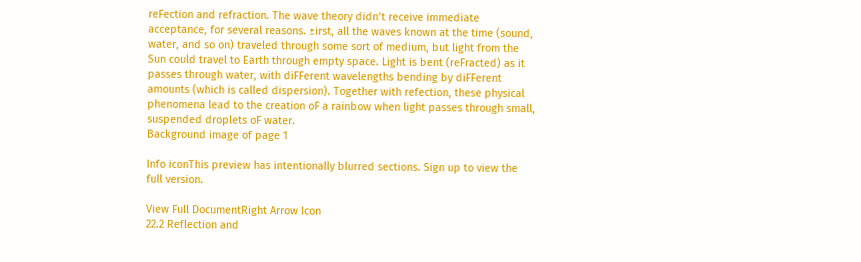reFection and refraction. The wave theory didn’t receive immediate acceptance, for several reasons. ±irst, all the waves known at the time (sound, water, and so on) traveled through some sort of medium, but light from the Sun could travel to Earth through empty space. Light is bent (reFracted) as it passes through water, with diFFerent wavelengths bending by diFFerent amounts (which is called dispersion). Together with refection, these physical phenomena lead to the creation oF a rainbow when light passes through small, suspended droplets oF water.
Background image of page 1

Info iconThis preview has intentionally blurred sections. Sign up to view the full version.

View Full DocumentRight Arrow Icon
22.2 Reflection and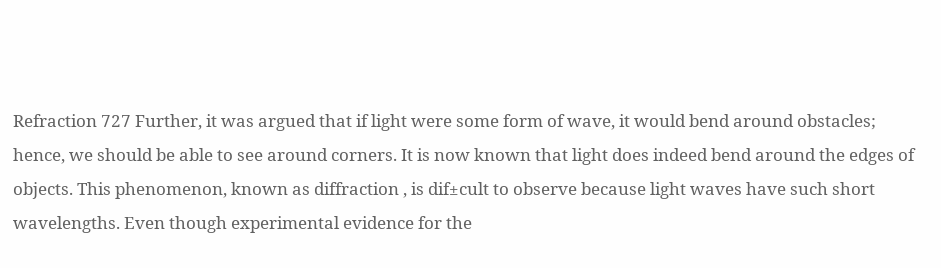Refraction 727 Further, it was argued that if light were some form of wave, it would bend around obstacles; hence, we should be able to see around corners. It is now known that light does indeed bend around the edges of objects. This phenomenon, known as diffraction , is dif±cult to observe because light waves have such short wavelengths. Even though experimental evidence for the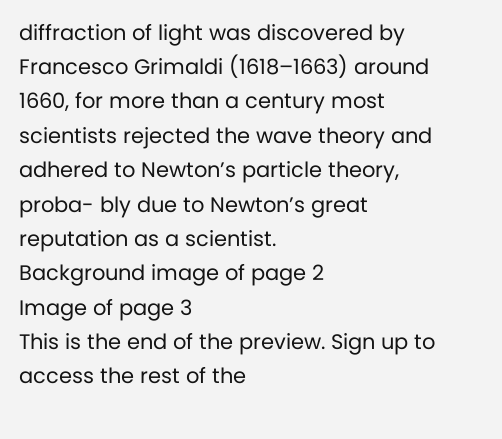diffraction of light was discovered by Francesco Grimaldi (1618–1663) around 1660, for more than a century most scientists rejected the wave theory and adhered to Newton’s particle theory, proba- bly due to Newton’s great reputation as a scientist.
Background image of page 2
Image of page 3
This is the end of the preview. Sign up to access the rest of the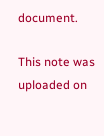document.

This note was uploaded on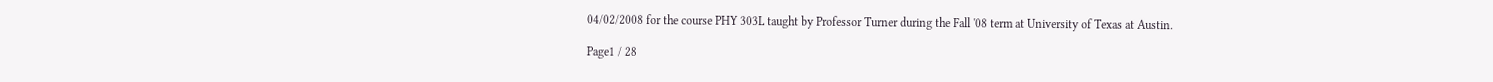04/02/2008 for the course PHY 303L taught by Professor Turner during the Fall '08 term at University of Texas at Austin.

Page1 / 28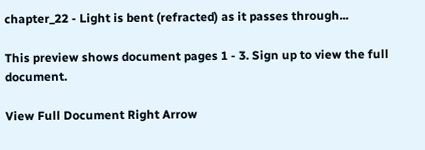chapter_22 - Light is bent (refracted) as it passes through...

This preview shows document pages 1 - 3. Sign up to view the full document.

View Full Document Right Arrow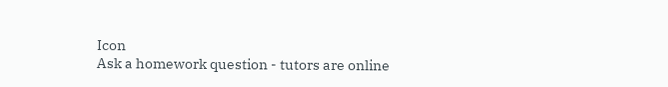Icon
Ask a homework question - tutors are online